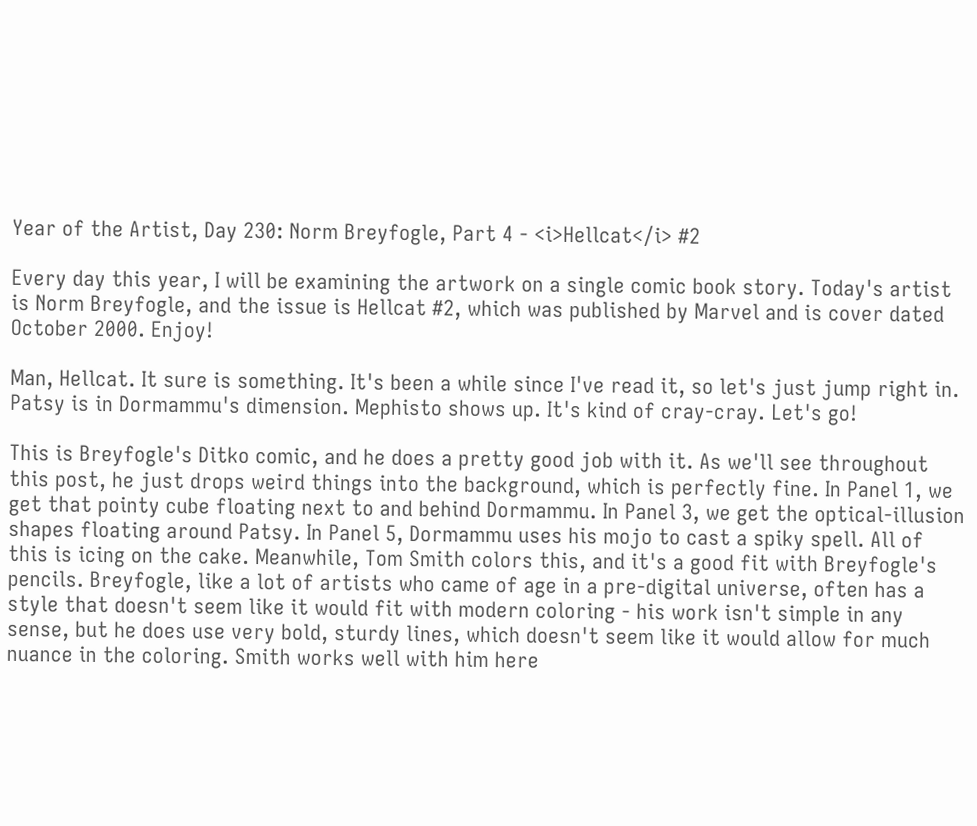Year of the Artist, Day 230: Norm Breyfogle, Part 4 - <i>Hellcat</i> #2

Every day this year, I will be examining the artwork on a single comic book story. Today's artist is Norm Breyfogle, and the issue is Hellcat #2, which was published by Marvel and is cover dated October 2000. Enjoy!

Man, Hellcat. It sure is something. It's been a while since I've read it, so let's just jump right in. Patsy is in Dormammu's dimension. Mephisto shows up. It's kind of cray-cray. Let's go!

This is Breyfogle's Ditko comic, and he does a pretty good job with it. As we'll see throughout this post, he just drops weird things into the background, which is perfectly fine. In Panel 1, we get that pointy cube floating next to and behind Dormammu. In Panel 3, we get the optical-illusion shapes floating around Patsy. In Panel 5, Dormammu uses his mojo to cast a spiky spell. All of this is icing on the cake. Meanwhile, Tom Smith colors this, and it's a good fit with Breyfogle's pencils. Breyfogle, like a lot of artists who came of age in a pre-digital universe, often has a style that doesn't seem like it would fit with modern coloring - his work isn't simple in any sense, but he does use very bold, sturdy lines, which doesn't seem like it would allow for much nuance in the coloring. Smith works well with him here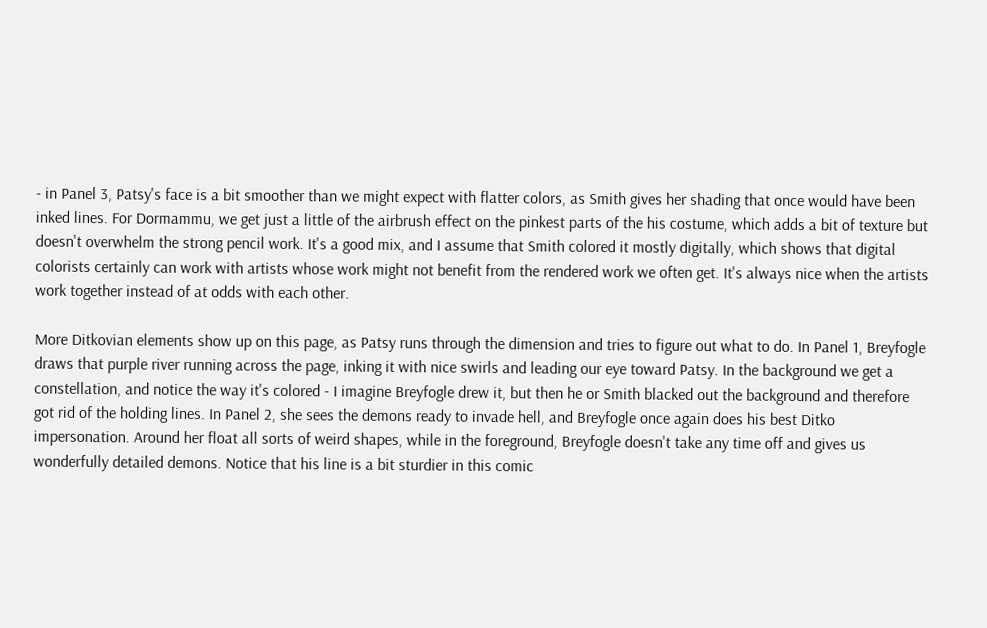- in Panel 3, Patsy's face is a bit smoother than we might expect with flatter colors, as Smith gives her shading that once would have been inked lines. For Dormammu, we get just a little of the airbrush effect on the pinkest parts of the his costume, which adds a bit of texture but doesn't overwhelm the strong pencil work. It's a good mix, and I assume that Smith colored it mostly digitally, which shows that digital colorists certainly can work with artists whose work might not benefit from the rendered work we often get. It's always nice when the artists work together instead of at odds with each other.

More Ditkovian elements show up on this page, as Patsy runs through the dimension and tries to figure out what to do. In Panel 1, Breyfogle draws that purple river running across the page, inking it with nice swirls and leading our eye toward Patsy. In the background we get a constellation, and notice the way it's colored - I imagine Breyfogle drew it, but then he or Smith blacked out the background and therefore got rid of the holding lines. In Panel 2, she sees the demons ready to invade hell, and Breyfogle once again does his best Ditko impersonation. Around her float all sorts of weird shapes, while in the foreground, Breyfogle doesn't take any time off and gives us wonderfully detailed demons. Notice that his line is a bit sturdier in this comic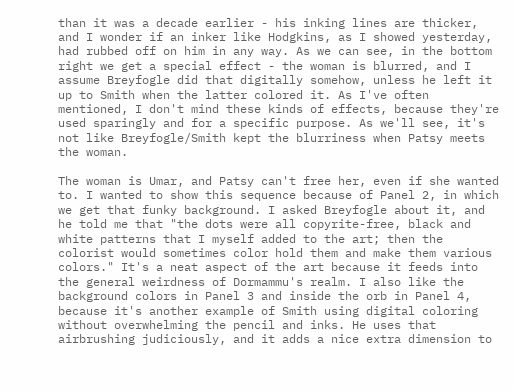than it was a decade earlier - his inking lines are thicker, and I wonder if an inker like Hodgkins, as I showed yesterday, had rubbed off on him in any way. As we can see, in the bottom right we get a special effect - the woman is blurred, and I assume Breyfogle did that digitally somehow, unless he left it up to Smith when the latter colored it. As I've often mentioned, I don't mind these kinds of effects, because they're used sparingly and for a specific purpose. As we'll see, it's not like Breyfogle/Smith kept the blurriness when Patsy meets the woman.

The woman is Umar, and Patsy can't free her, even if she wanted to. I wanted to show this sequence because of Panel 2, in which we get that funky background. I asked Breyfogle about it, and he told me that "the dots were all copyrite-free, black and white patterns that I myself added to the art; then the colorist would sometimes color hold them and make them various colors." It's a neat aspect of the art because it feeds into the general weirdness of Dormammu's realm. I also like the background colors in Panel 3 and inside the orb in Panel 4, because it's another example of Smith using digital coloring without overwhelming the pencil and inks. He uses that airbrushing judiciously, and it adds a nice extra dimension to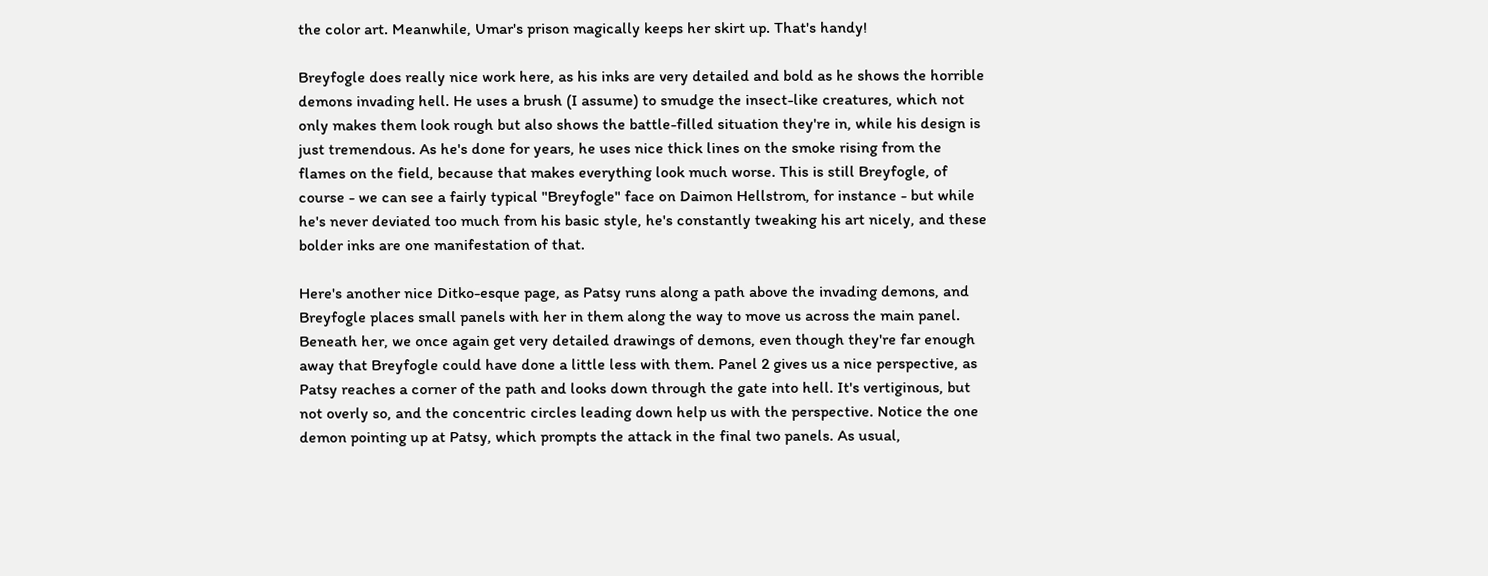the color art. Meanwhile, Umar's prison magically keeps her skirt up. That's handy!

Breyfogle does really nice work here, as his inks are very detailed and bold as he shows the horrible demons invading hell. He uses a brush (I assume) to smudge the insect-like creatures, which not only makes them look rough but also shows the battle-filled situation they're in, while his design is just tremendous. As he's done for years, he uses nice thick lines on the smoke rising from the flames on the field, because that makes everything look much worse. This is still Breyfogle, of course - we can see a fairly typical "Breyfogle" face on Daimon Hellstrom, for instance - but while he's never deviated too much from his basic style, he's constantly tweaking his art nicely, and these bolder inks are one manifestation of that.

Here's another nice Ditko-esque page, as Patsy runs along a path above the invading demons, and Breyfogle places small panels with her in them along the way to move us across the main panel. Beneath her, we once again get very detailed drawings of demons, even though they're far enough away that Breyfogle could have done a little less with them. Panel 2 gives us a nice perspective, as Patsy reaches a corner of the path and looks down through the gate into hell. It's vertiginous, but not overly so, and the concentric circles leading down help us with the perspective. Notice the one demon pointing up at Patsy, which prompts the attack in the final two panels. As usual,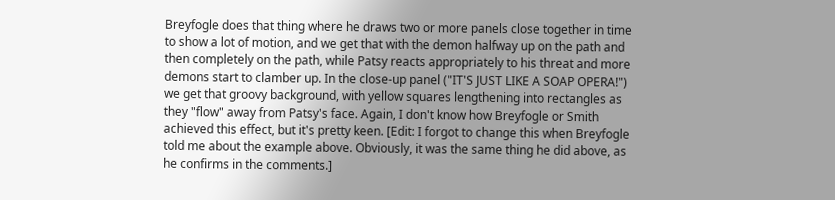Breyfogle does that thing where he draws two or more panels close together in time to show a lot of motion, and we get that with the demon halfway up on the path and then completely on the path, while Patsy reacts appropriately to his threat and more demons start to clamber up. In the close-up panel ("IT'S JUST LIKE A SOAP OPERA!") we get that groovy background, with yellow squares lengthening into rectangles as they "flow" away from Patsy's face. Again, I don't know how Breyfogle or Smith achieved this effect, but it's pretty keen. [Edit: I forgot to change this when Breyfogle told me about the example above. Obviously, it was the same thing he did above, as he confirms in the comments.]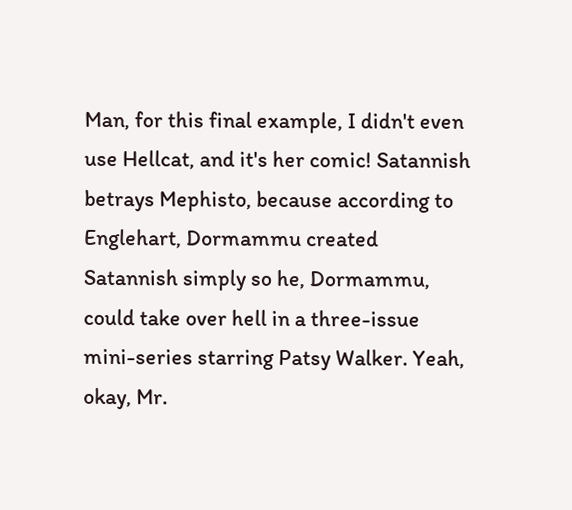Man, for this final example, I didn't even use Hellcat, and it's her comic! Satannish betrays Mephisto, because according to Englehart, Dormammu created Satannish simply so he, Dormammu, could take over hell in a three-issue mini-series starring Patsy Walker. Yeah, okay, Mr.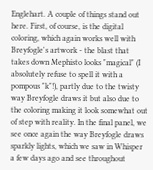Englehart. A couple of things stand out here. First, of course, is the digital coloring, which again works well with Breyfogle's artwork - the blast that takes down Mephisto looks "magical" (I absolutely refuse to spell it with a pompous "k"!), partly due to the twisty way Breyfogle draws it but also due to the coloring making it look somewhat out of step with reality. In the final panel, we see once again the way Breyfogle draws sparkly lights, which we saw in Whisper a few days ago and see throughout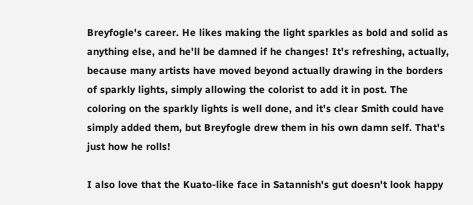Breyfogle's career. He likes making the light sparkles as bold and solid as anything else, and he'll be damned if he changes! It's refreshing, actually, because many artists have moved beyond actually drawing in the borders of sparkly lights, simply allowing the colorist to add it in post. The coloring on the sparkly lights is well done, and it's clear Smith could have simply added them, but Breyfogle drew them in his own damn self. That's just how he rolls!

I also love that the Kuato-like face in Satannish's gut doesn't look happy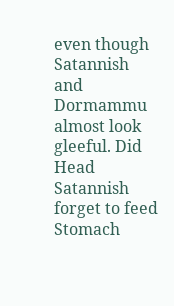even though Satannish and Dormammu almost look gleeful. Did Head Satannish forget to feed Stomach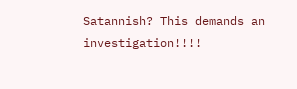Satannish? This demands an investigation!!!!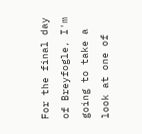For the final day of Breyfogle, I'm going to take a look at one of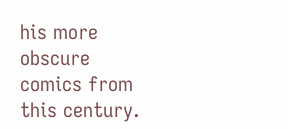his more obscure comics from this century.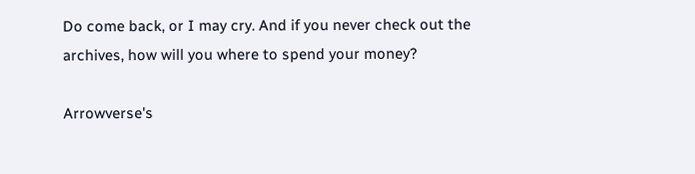Do come back, or I may cry. And if you never check out the archives, how will you where to spend your money?

Arrowverse's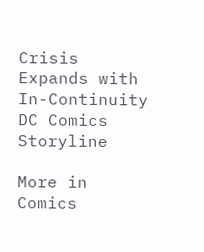Crisis Expands with In-Continuity DC Comics Storyline

More in Comics